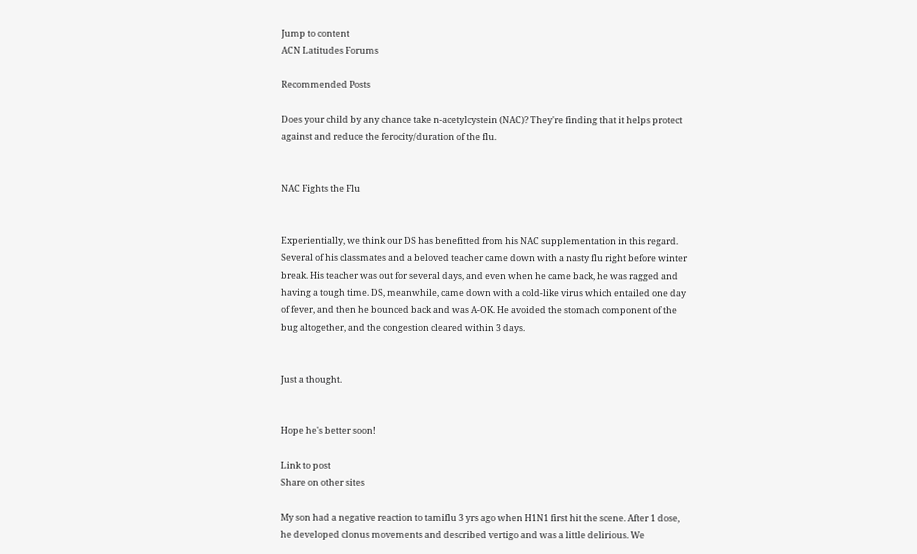Jump to content
ACN Latitudes Forums

Recommended Posts

Does your child by any chance take n-acetylcystein (NAC)? They're finding that it helps protect against and reduce the ferocity/duration of the flu.


NAC Fights the Flu


Experientially, we think our DS has benefitted from his NAC supplementation in this regard. Several of his classmates and a beloved teacher came down with a nasty flu right before winter break. His teacher was out for several days, and even when he came back, he was ragged and having a tough time. DS, meanwhile, came down with a cold-like virus which entailed one day of fever, and then he bounced back and was A-OK. He avoided the stomach component of the bug altogether, and the congestion cleared within 3 days.


Just a thought.


Hope he's better soon!

Link to post
Share on other sites

My son had a negative reaction to tamiflu 3 yrs ago when H1N1 first hit the scene. After 1 dose, he developed clonus movements and described vertigo and was a little delirious. We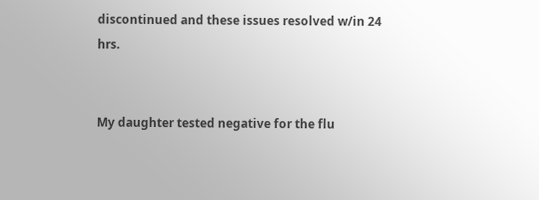discontinued and these issues resolved w/in 24 hrs.


My daughter tested negative for the flu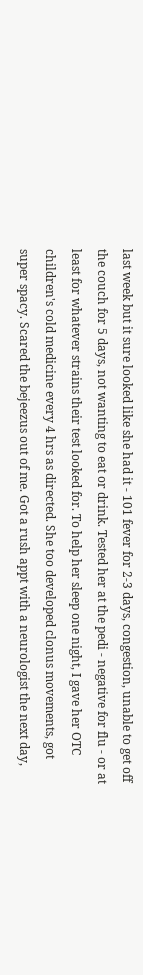last week but it sure looked like she had it - 101 fever for 2-3 days, congestion, unable to get off the couch for 5 days, not wanting to eat or drink. Tested her at the pedi - negative for flu - or at least for whatever strains their test looked for. To help her sleep one night, I gave her OTC children's cold medicine every 4 hrs as directed. She too developed clonus movements, got super spacy. Scared the bejeezus out of me. Got a rush appt with a neurologist the next day,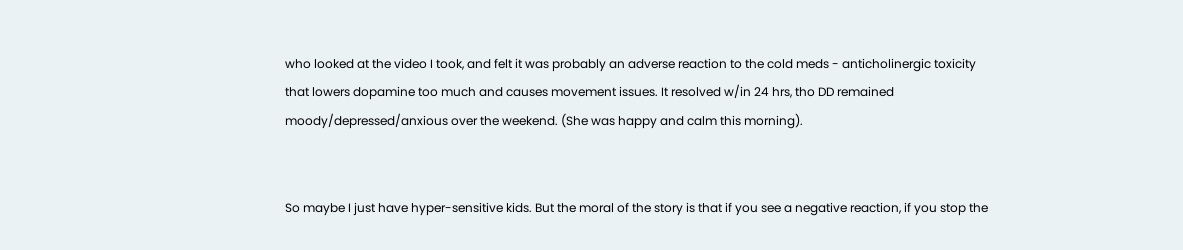who looked at the video I took, and felt it was probably an adverse reaction to the cold meds - anticholinergic toxicity that lowers dopamine too much and causes movement issues. It resolved w/in 24 hrs, tho DD remained moody/depressed/anxious over the weekend. (She was happy and calm this morning).


So maybe I just have hyper-sensitive kids. But the moral of the story is that if you see a negative reaction, if you stop the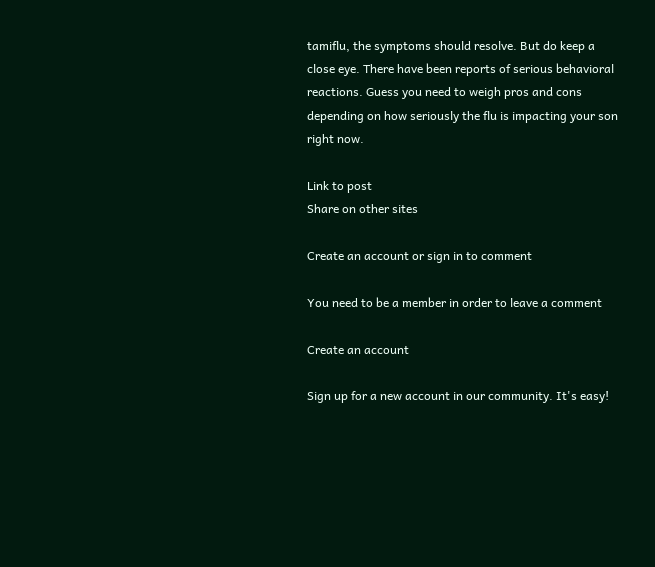tamiflu, the symptoms should resolve. But do keep a close eye. There have been reports of serious behavioral reactions. Guess you need to weigh pros and cons depending on how seriously the flu is impacting your son right now.

Link to post
Share on other sites

Create an account or sign in to comment

You need to be a member in order to leave a comment

Create an account

Sign up for a new account in our community. It's easy!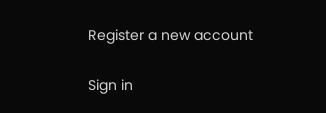Register a new account

Sign in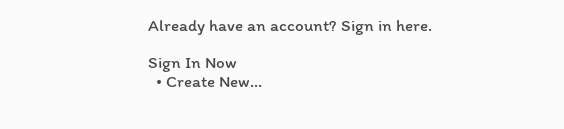Already have an account? Sign in here.

Sign In Now
  • Create New...